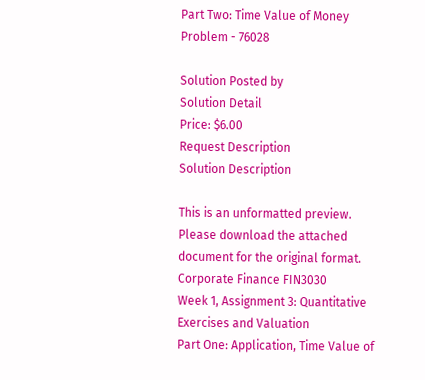Part Two: Time Value of Money Problem - 76028

Solution Posted by
Solution Detail
Price: $6.00
Request Description
Solution Description

This is an unformatted preview. Please download the attached document for the original format.
Corporate Finance FIN3030
Week 1, Assignment 3: Quantitative Exercises and Valuation
Part One: Application, Time Value of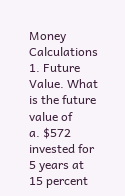Money Calculations
1. Future Value. What is the future value of
a. $572 invested for 5 years at 15 percent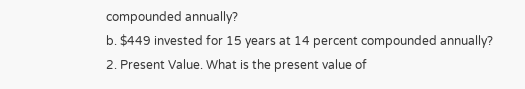compounded annually?
b. $449 invested for 15 years at 14 percent compounded annually?
2. Present Value. What is the present value of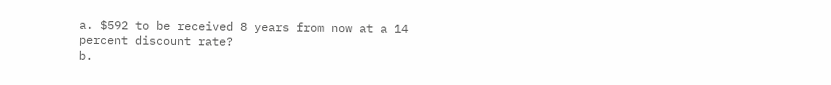a. $592 to be received 8 years from now at a 14 percent discount rate?
b.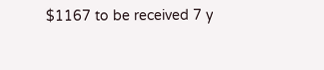$1167 to be received 7 y